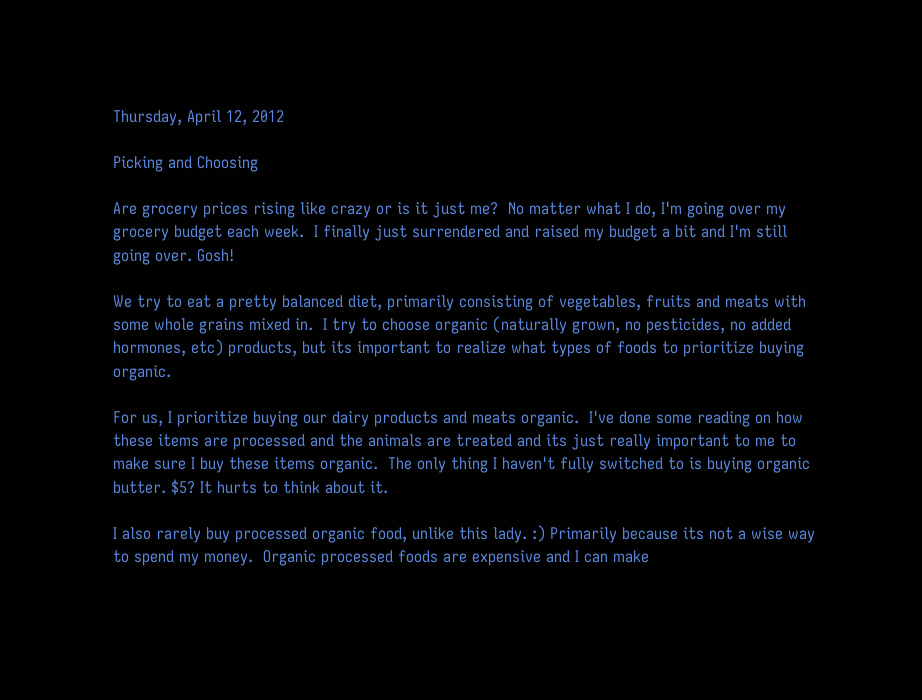Thursday, April 12, 2012

Picking and Choosing

Are grocery prices rising like crazy or is it just me?  No matter what I do, I'm going over my grocery budget each week.  I finally just surrendered and raised my budget a bit and I'm still going over. Gosh!

We try to eat a pretty balanced diet, primarily consisting of vegetables, fruits and meats with some whole grains mixed in.  I try to choose organic (naturally grown, no pesticides, no added hormones, etc) products, but its important to realize what types of foods to prioritize buying organic.

For us, I prioritize buying our dairy products and meats organic.  I've done some reading on how these items are processed and the animals are treated and its just really important to me to make sure I buy these items organic.  The only thing I haven't fully switched to is buying organic butter. $5? It hurts to think about it.

I also rarely buy processed organic food, unlike this lady. :) Primarily because its not a wise way to spend my money.  Organic processed foods are expensive and I can make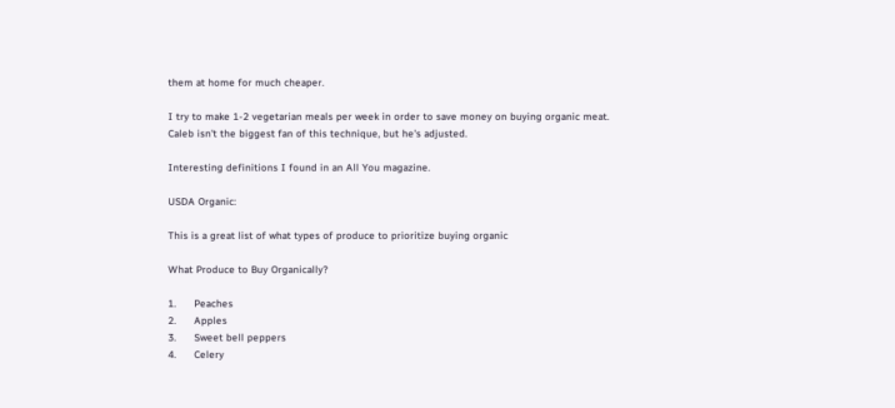them at home for much cheaper.

I try to make 1-2 vegetarian meals per week in order to save money on buying organic meat.  Caleb isn't the biggest fan of this technique, but he's adjusted.

Interesting definitions I found in an All You magazine.

USDA Organic:

This is a great list of what types of produce to prioritize buying organic

What Produce to Buy Organically?

1.      Peaches
2.      Apples
3.      Sweet bell peppers
4.      Celery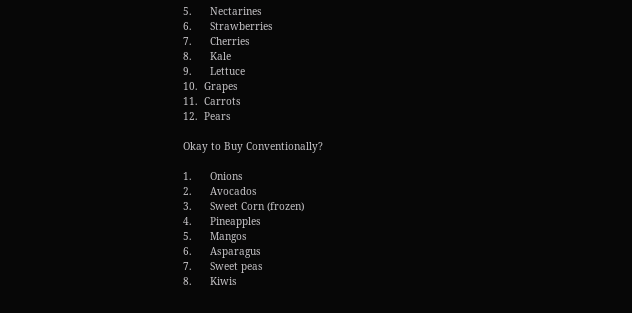5.      Nectarines
6.      Strawberries
7.      Cherries
8.      Kale
9.      Lettuce
10.  Grapes
11.  Carrots
12.  Pears

Okay to Buy Conventionally?

1.      Onions
2.      Avocados
3.      Sweet Corn (frozen)
4.      Pineapples
5.      Mangos
6.      Asparagus
7.      Sweet peas
8.      Kiwis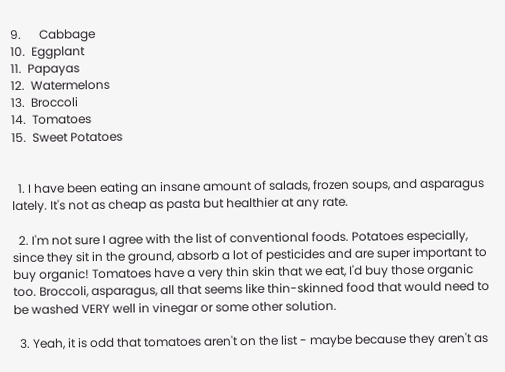9.      Cabbage
10.  Eggplant
11.  Papayas
12.  Watermelons
13.  Broccoli
14.  Tomatoes
15.  Sweet Potatoes


  1. I have been eating an insane amount of salads, frozen soups, and asparagus lately. It's not as cheap as pasta but healthier at any rate.

  2. I'm not sure I agree with the list of conventional foods. Potatoes especially, since they sit in the ground, absorb a lot of pesticides and are super important to buy organic! Tomatoes have a very thin skin that we eat, I'd buy those organic too. Broccoli, asparagus, all that seems like thin-skinned food that would need to be washed VERY well in vinegar or some other solution.

  3. Yeah, it is odd that tomatoes aren't on the list - maybe because they aren't as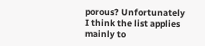porous? Unfortunately I think the list applies mainly to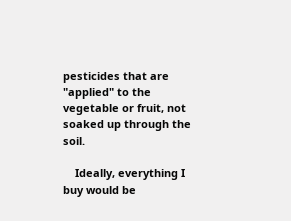pesticides that are "applied" to the vegetable or fruit, not soaked up through the soil.

    Ideally, everything I buy would be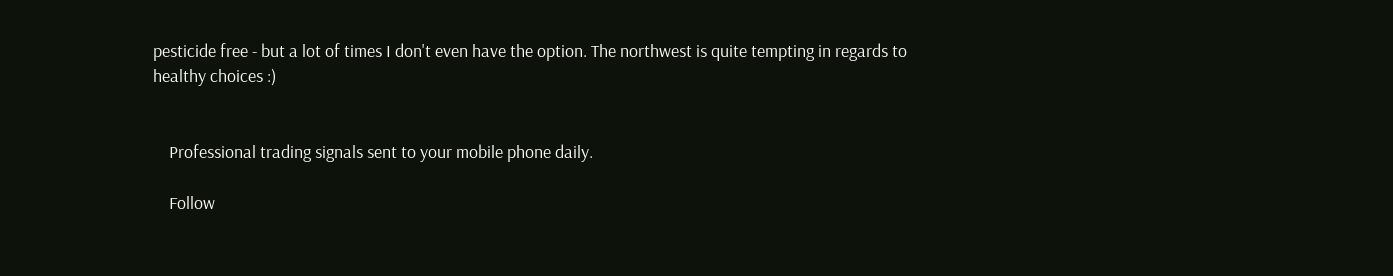pesticide free - but a lot of times I don't even have the option. The northwest is quite tempting in regards to healthy choices :)


    Professional trading signals sent to your mobile phone daily.

    Follow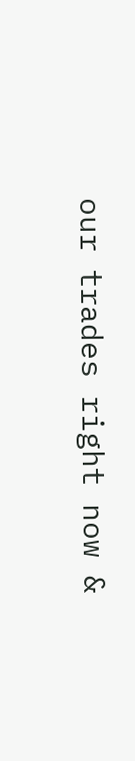our trades right now &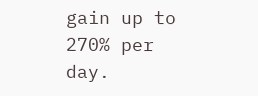gain up to 270% per day.